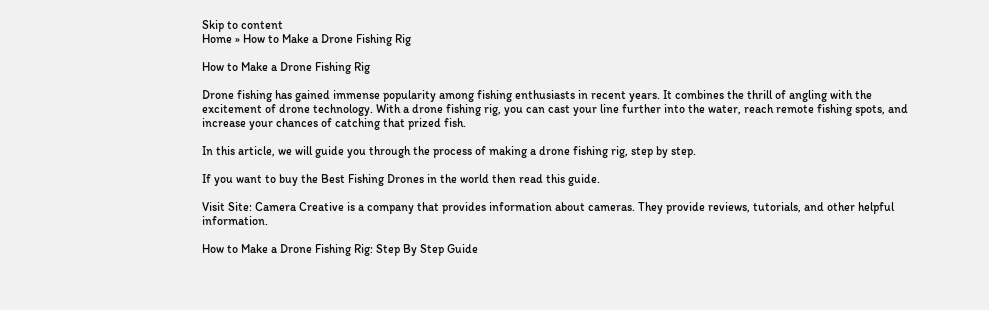Skip to content
Home » How to Make a Drone Fishing Rig

How to Make a Drone Fishing Rig

Drone fishing has gained immense popularity among fishing enthusiasts in recent years. It combines the thrill of angling with the excitement of drone technology. With a drone fishing rig, you can cast your line further into the water, reach remote fishing spots, and increase your chances of catching that prized fish.

In this article, we will guide you through the process of making a drone fishing rig, step by step.

If you want to buy the Best Fishing Drones in the world then read this guide.

Visit Site: Camera Creative is a company that provides information about cameras. They provide reviews, tutorials, and other helpful information.

How to Make a Drone Fishing Rig: Step By Step Guide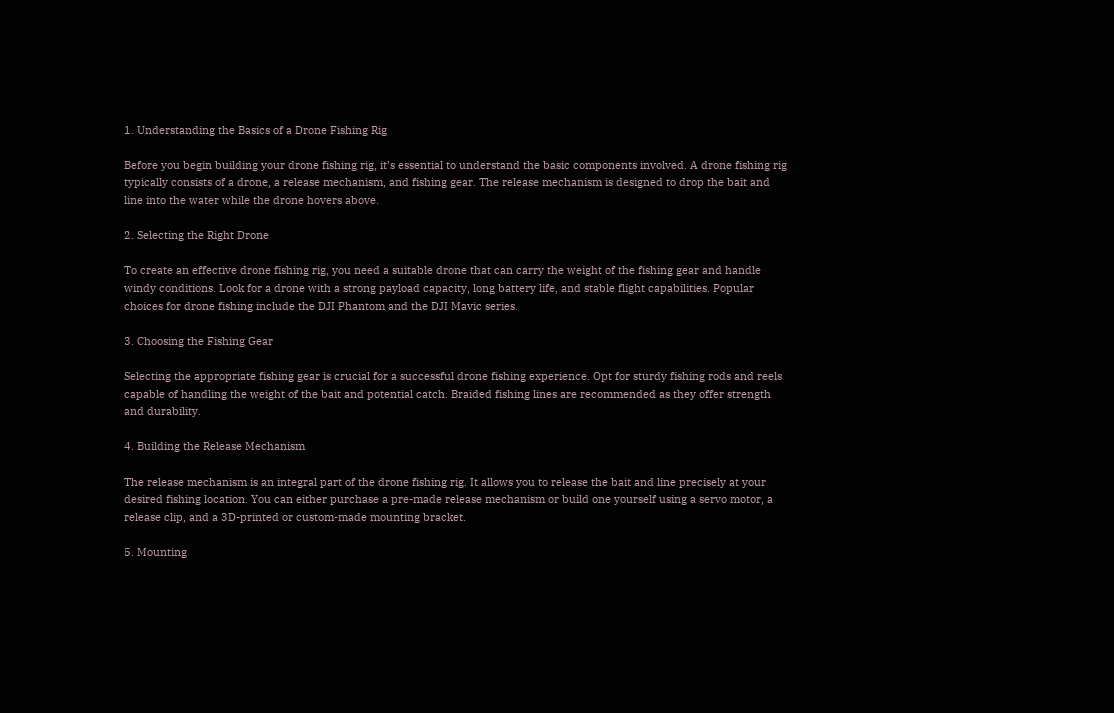1. Understanding the Basics of a Drone Fishing Rig

Before you begin building your drone fishing rig, it’s essential to understand the basic components involved. A drone fishing rig typically consists of a drone, a release mechanism, and fishing gear. The release mechanism is designed to drop the bait and line into the water while the drone hovers above.

2. Selecting the Right Drone

To create an effective drone fishing rig, you need a suitable drone that can carry the weight of the fishing gear and handle windy conditions. Look for a drone with a strong payload capacity, long battery life, and stable flight capabilities. Popular choices for drone fishing include the DJI Phantom and the DJI Mavic series.

3. Choosing the Fishing Gear

Selecting the appropriate fishing gear is crucial for a successful drone fishing experience. Opt for sturdy fishing rods and reels capable of handling the weight of the bait and potential catch. Braided fishing lines are recommended as they offer strength and durability.

4. Building the Release Mechanism

The release mechanism is an integral part of the drone fishing rig. It allows you to release the bait and line precisely at your desired fishing location. You can either purchase a pre-made release mechanism or build one yourself using a servo motor, a release clip, and a 3D-printed or custom-made mounting bracket.

5. Mounting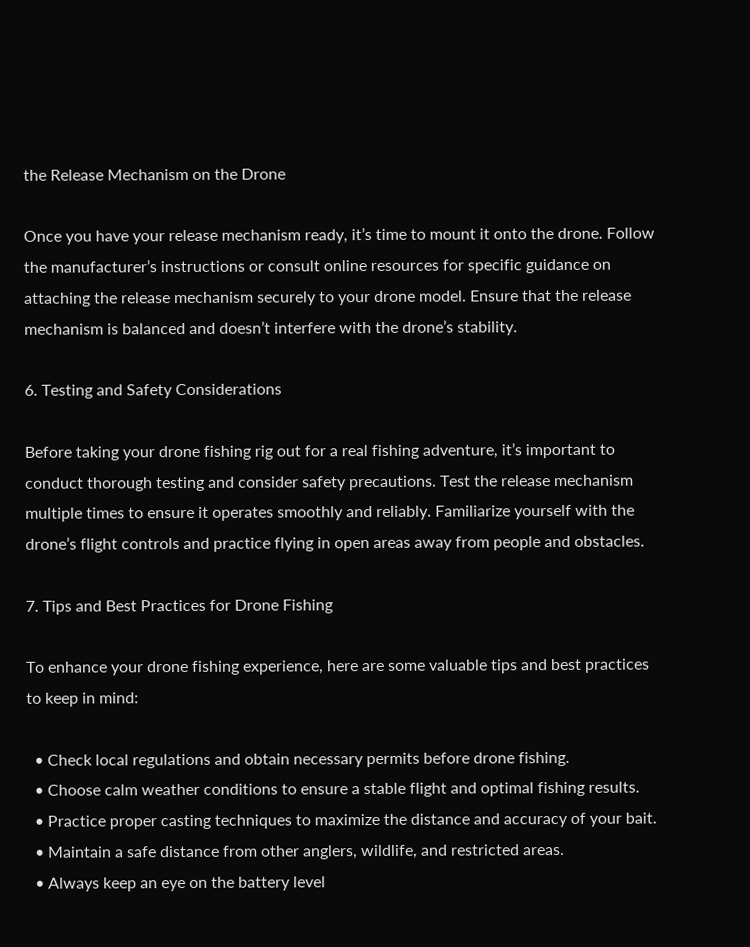the Release Mechanism on the Drone

Once you have your release mechanism ready, it’s time to mount it onto the drone. Follow the manufacturer’s instructions or consult online resources for specific guidance on attaching the release mechanism securely to your drone model. Ensure that the release mechanism is balanced and doesn’t interfere with the drone’s stability.

6. Testing and Safety Considerations

Before taking your drone fishing rig out for a real fishing adventure, it’s important to conduct thorough testing and consider safety precautions. Test the release mechanism multiple times to ensure it operates smoothly and reliably. Familiarize yourself with the drone’s flight controls and practice flying in open areas away from people and obstacles.

7. Tips and Best Practices for Drone Fishing

To enhance your drone fishing experience, here are some valuable tips and best practices to keep in mind:

  • Check local regulations and obtain necessary permits before drone fishing.
  • Choose calm weather conditions to ensure a stable flight and optimal fishing results.
  • Practice proper casting techniques to maximize the distance and accuracy of your bait.
  • Maintain a safe distance from other anglers, wildlife, and restricted areas.
  • Always keep an eye on the battery level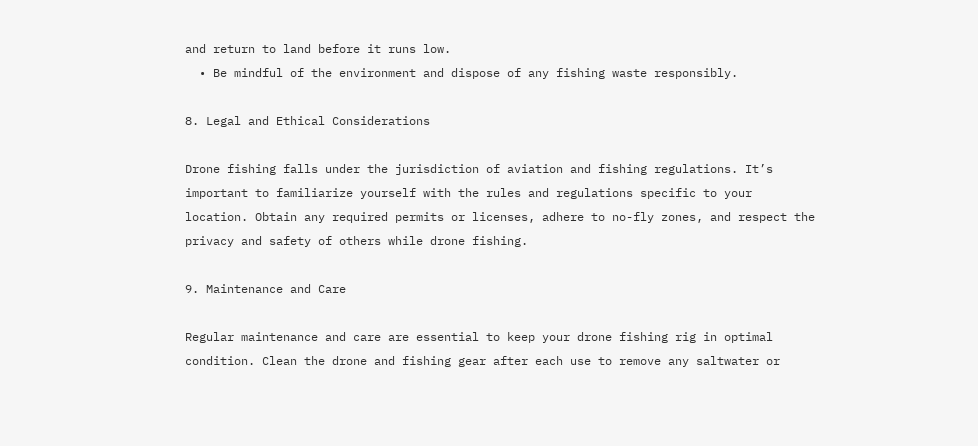and return to land before it runs low.
  • Be mindful of the environment and dispose of any fishing waste responsibly.

8. Legal and Ethical Considerations

Drone fishing falls under the jurisdiction of aviation and fishing regulations. It’s important to familiarize yourself with the rules and regulations specific to your location. Obtain any required permits or licenses, adhere to no-fly zones, and respect the privacy and safety of others while drone fishing.

9. Maintenance and Care

Regular maintenance and care are essential to keep your drone fishing rig in optimal condition. Clean the drone and fishing gear after each use to remove any saltwater or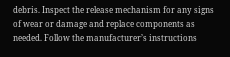debris. Inspect the release mechanism for any signs of wear or damage and replace components as needed. Follow the manufacturer’s instructions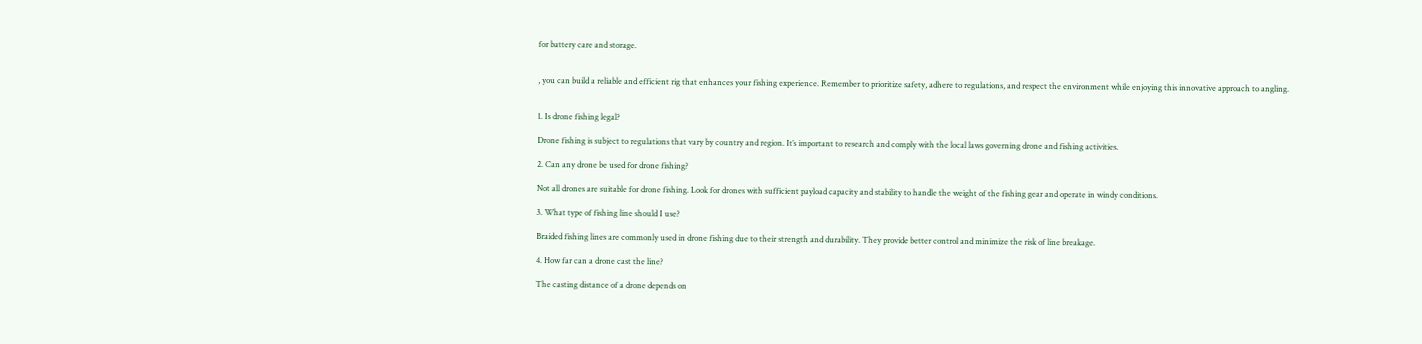for battery care and storage.


, you can build a reliable and efficient rig that enhances your fishing experience. Remember to prioritize safety, adhere to regulations, and respect the environment while enjoying this innovative approach to angling.


1. Is drone fishing legal?

Drone fishing is subject to regulations that vary by country and region. It’s important to research and comply with the local laws governing drone and fishing activities.

2. Can any drone be used for drone fishing?

Not all drones are suitable for drone fishing. Look for drones with sufficient payload capacity and stability to handle the weight of the fishing gear and operate in windy conditions.

3. What type of fishing line should I use?

Braided fishing lines are commonly used in drone fishing due to their strength and durability. They provide better control and minimize the risk of line breakage.

4. How far can a drone cast the line?

The casting distance of a drone depends on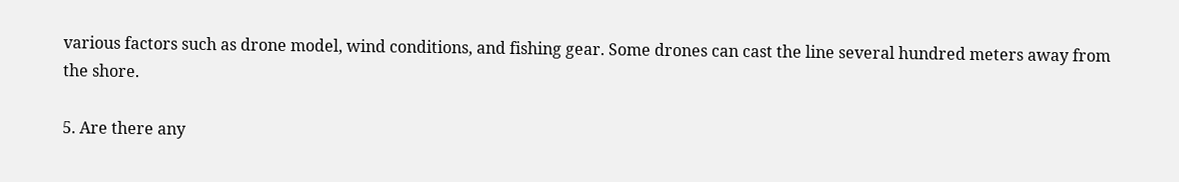various factors such as drone model, wind conditions, and fishing gear. Some drones can cast the line several hundred meters away from the shore.

5. Are there any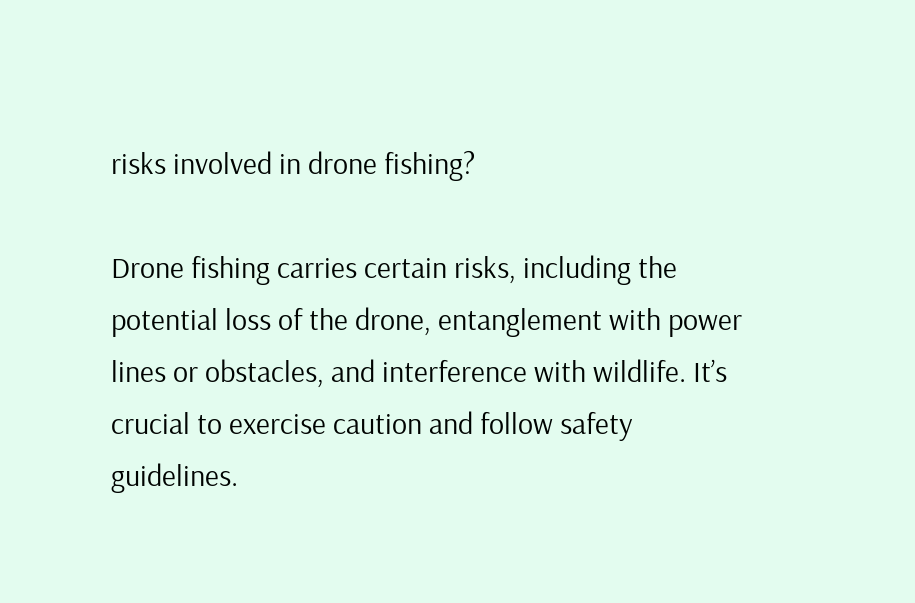risks involved in drone fishing?

Drone fishing carries certain risks, including the potential loss of the drone, entanglement with power lines or obstacles, and interference with wildlife. It’s crucial to exercise caution and follow safety guidelines.